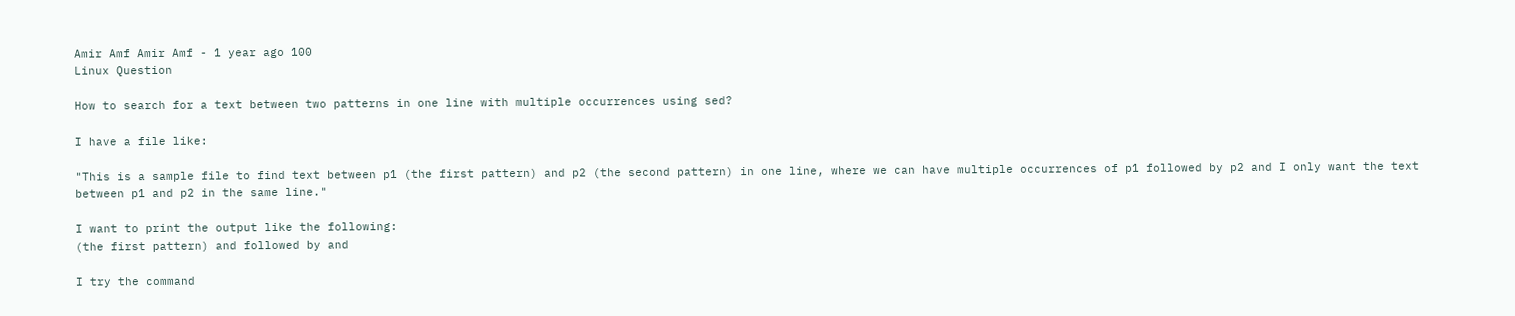Amir Amf Amir Amf - 1 year ago 100
Linux Question

How to search for a text between two patterns in one line with multiple occurrences using sed?

I have a file like:

"This is a sample file to find text between p1 (the first pattern) and p2 (the second pattern) in one line, where we can have multiple occurrences of p1 followed by p2 and I only want the text between p1 and p2 in the same line."

I want to print the output like the following:
(the first pattern) and followed by and

I try the command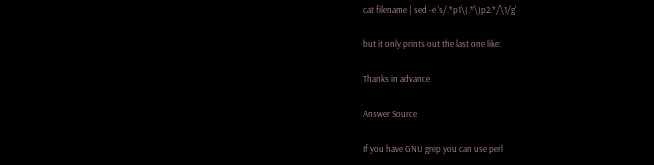cat filename | sed -e 's/.*p1\(.*\)p2.*/\1/g'

but it only prints out the last one like:

Thanks in advance

Answer Source

If you have GNU grep you can use perl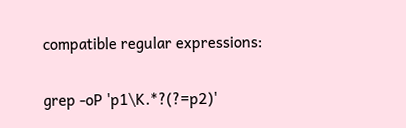compatible regular expressions:

grep -oP 'p1\K.*?(?=p2)'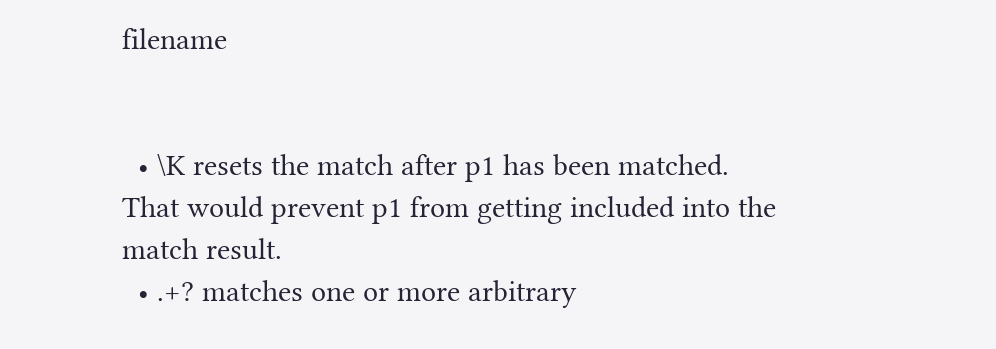filename


  • \K resets the match after p1 has been matched. That would prevent p1 from getting included into the match result.
  • .+? matches one or more arbitrary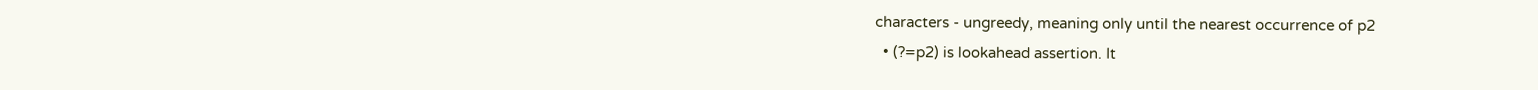characters - ungreedy, meaning only until the nearest occurrence of p2
  • (?=p2) is lookahead assertion. It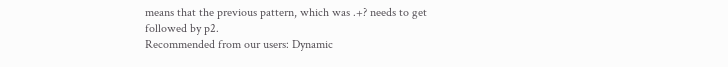means that the previous pattern, which was .+? needs to get followed by p2.
Recommended from our users: Dynamic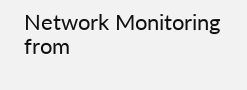Network Monitoring from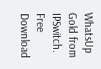WhatsUp Gold from IPSwitch. Free Download